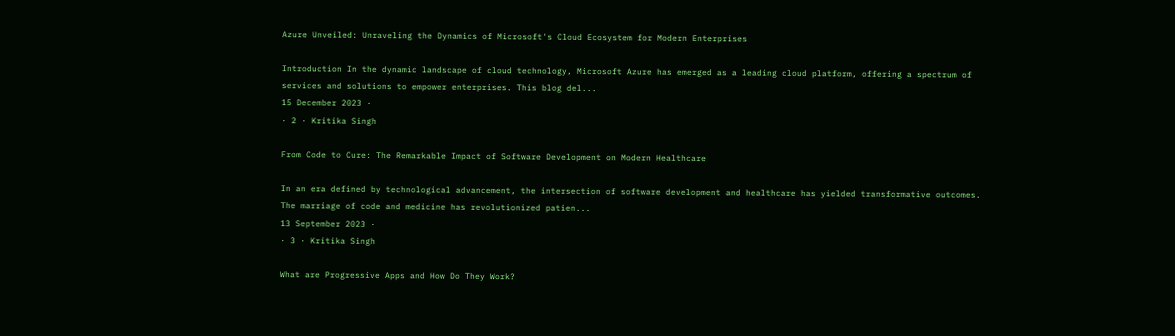Azure Unveiled: Unraveling the Dynamics of Microsoft's Cloud Ecosystem for Modern Enterprises

Introduction In the dynamic landscape of cloud technology, Microsoft Azure has emerged as a leading cloud platform, offering a spectrum of services and solutions to empower enterprises. This blog del...
15 December 2023 ·
· 2 · Kritika Singh

From Code to Cure: The Remarkable Impact of Software Development on Modern Healthcare

In an era defined by technological advancement, the intersection of software development and healthcare has yielded transformative outcomes. The marriage of code and medicine has revolutionized patien...
13 September 2023 ·
· 3 · Kritika Singh

What are Progressive Apps and How Do They Work?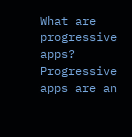What are progressive apps?  Progressive apps are an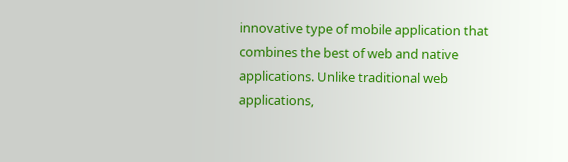innovative type of mobile application that combines the best of web and native applications. Unlike traditional web applications,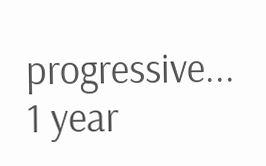progressive...
1 year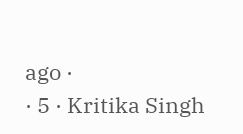ago ·
· 5 · Kritika Singh